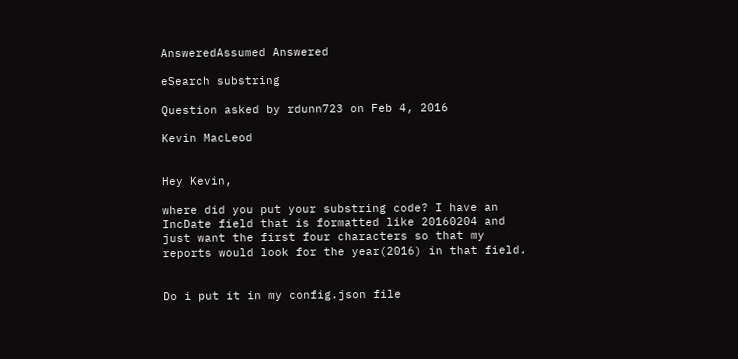AnsweredAssumed Answered

eSearch substring

Question asked by rdunn723 on Feb 4, 2016

Kevin MacLeod


Hey Kevin,

where did you put your substring code? I have an IncDate field that is formatted like 20160204 and just want the first four characters so that my reports would look for the year(2016) in that field.


Do i put it in my config.json file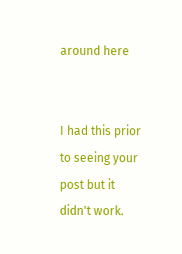around here


I had this prior to seeing your post but it didn't work.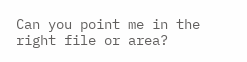Can you point me in the right file or area?